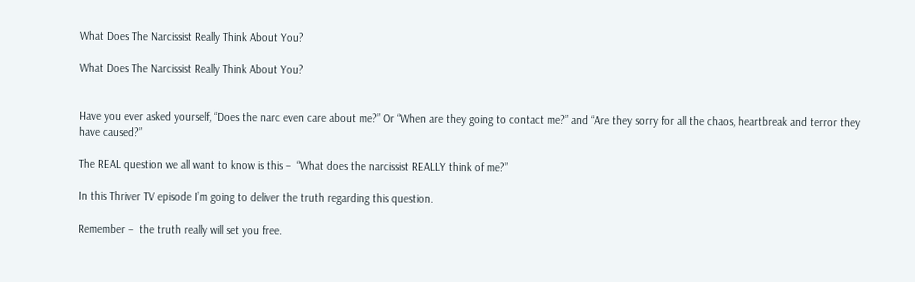What Does The Narcissist Really Think About You?

What Does The Narcissist Really Think About You?


Have you ever asked yourself, “Does the narc even care about me?” Or “When are they going to contact me?” and “Are they sorry for all the chaos, heartbreak and terror they have caused?”

The REAL question we all want to know is this –  “What does the narcissist REALLY think of me?”

In this Thriver TV episode I’m going to deliver the truth regarding this question.

Remember –  the truth really will set you free.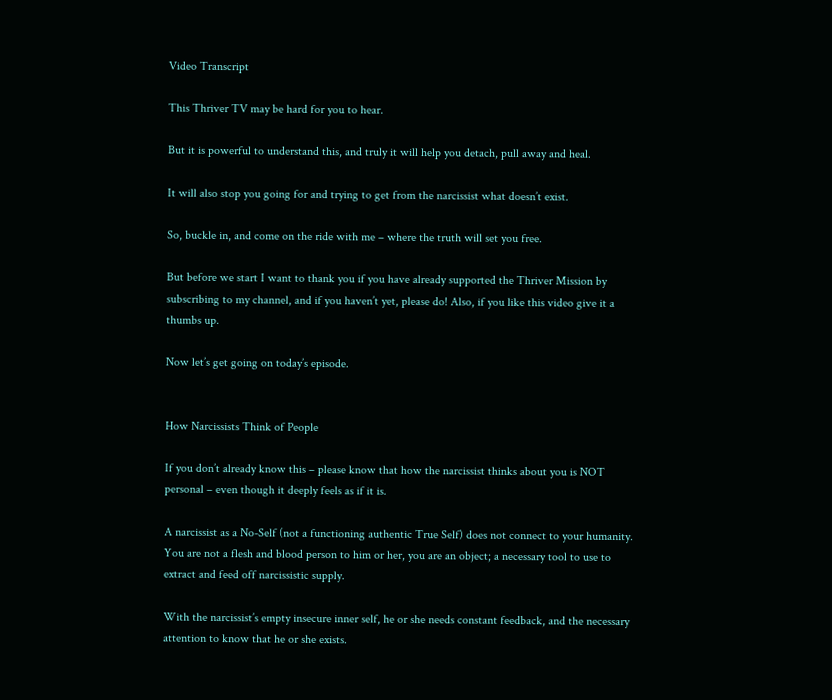Video Transcript

This Thriver TV may be hard for you to hear.

But it is powerful to understand this, and truly it will help you detach, pull away and heal.

It will also stop you going for and trying to get from the narcissist what doesn’t exist.

So, buckle in, and come on the ride with me – where the truth will set you free.

But before we start I want to thank you if you have already supported the Thriver Mission by subscribing to my channel, and if you haven’t yet, please do! Also, if you like this video give it a thumbs up.

Now let’s get going on today’s episode.


How Narcissists Think of People

If you don’t already know this – please know that how the narcissist thinks about you is NOT personal – even though it deeply feels as if it is.

A narcissist as a No-Self (not a functioning authentic True Self) does not connect to your humanity. You are not a flesh and blood person to him or her, you are an object; a necessary tool to use to extract and feed off narcissistic supply.

With the narcissist’s empty insecure inner self, he or she needs constant feedback, and the necessary attention to know that he or she exists.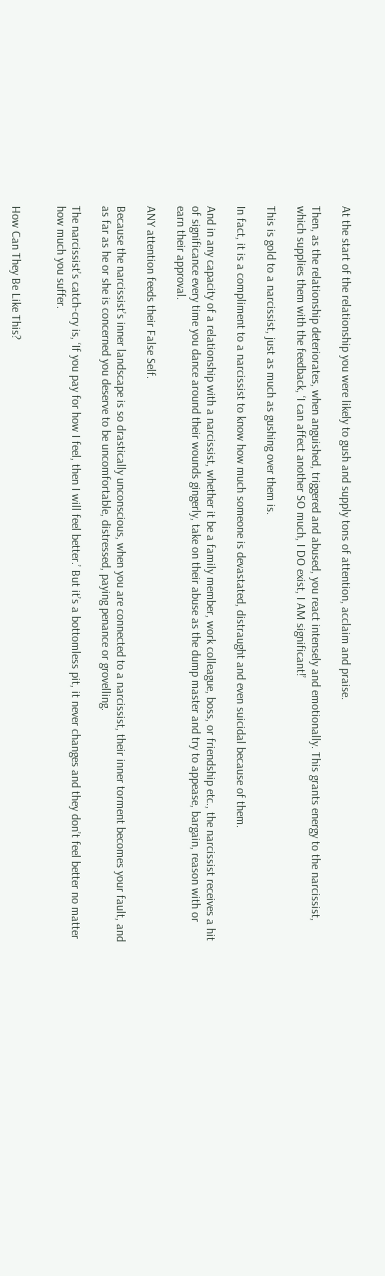At the start of the relationship you were likely to gush and supply tons of attention, acclaim and praise.

Then, as the relationship deteriorates, when anguished, triggered and abused, you react intensely and emotionally. This grants energy to the narcissist, which supplies them with the feedback, ‘I can affect another SO much, I DO exist, I AM significant!’

This is gold to a narcissist, just as much as gushing over them is.

In fact, it is a compliment to a narcissist to know how much someone is devastated, distraught and even suicidal because of them.

And in any capacity of a relationship with a narcissist, whether it be a family member, work colleague, boss, or friendship etc., the narcissist receives a hit of significance every time you dance around their wounds gingerly, take on their abuse as the dump master and try to appease, bargain, reason with or earn their approval.

ANY attention feeds their False Self.

Because the narcissist’s inner landscape is so drastically unconscious, when you are connected to a narcissist, their inner torment becomes your fault, and as far as he or she is concerned you deserve to be uncomfortable, distressed, paying penance or grovelling.

The narcissist’s catch-cry is, ‘If you pay for how I feel, then I will feel better.’ But it’s a bottomless pit, it never changes and they don’t feel better no matter how much you suffer.


How Can They Be Like This?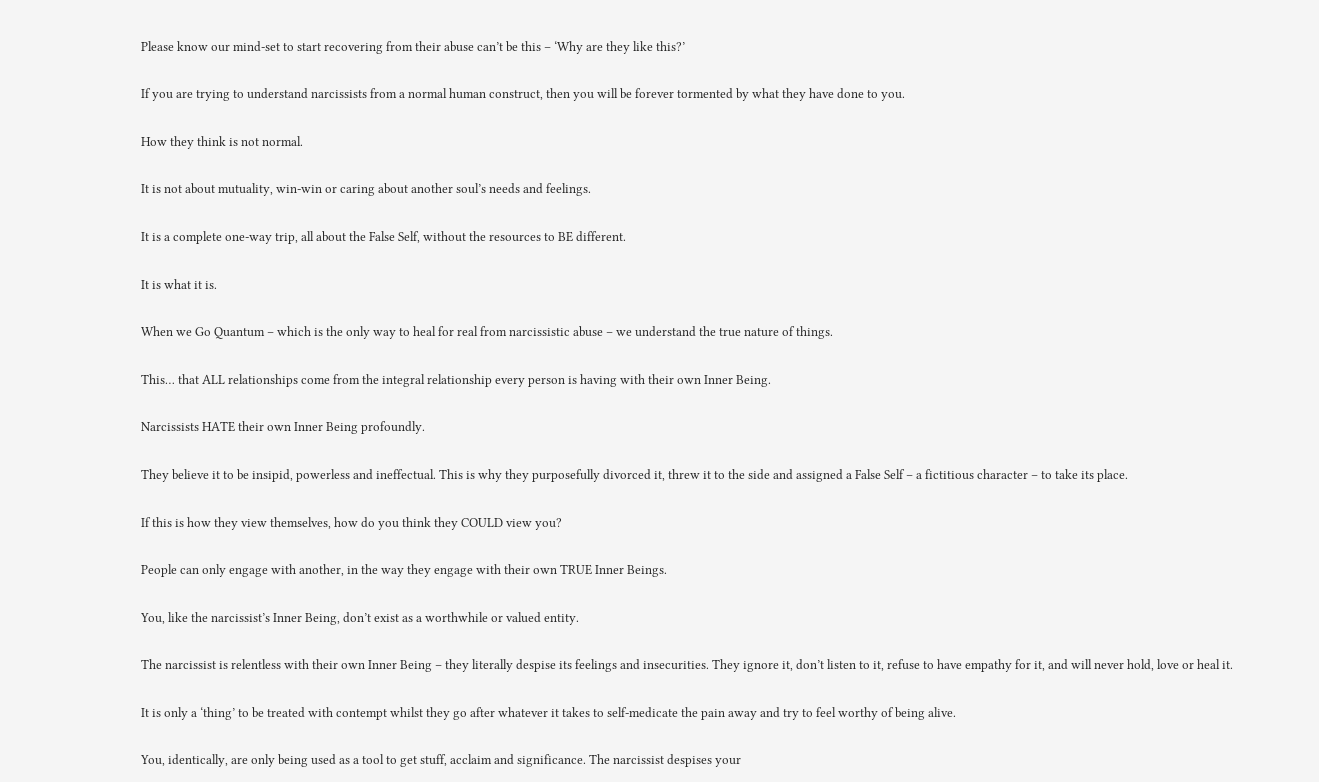Please know our mind-set to start recovering from their abuse can’t be this – ‘Why are they like this?’

If you are trying to understand narcissists from a normal human construct, then you will be forever tormented by what they have done to you.

How they think is not normal.

It is not about mutuality, win-win or caring about another soul’s needs and feelings.

It is a complete one-way trip, all about the False Self, without the resources to BE different.

It is what it is.

When we Go Quantum – which is the only way to heal for real from narcissistic abuse – we understand the true nature of things.

This… that ALL relationships come from the integral relationship every person is having with their own Inner Being.

Narcissists HATE their own Inner Being profoundly.

They believe it to be insipid, powerless and ineffectual. This is why they purposefully divorced it, threw it to the side and assigned a False Self – a fictitious character – to take its place.

If this is how they view themselves, how do you think they COULD view you?

People can only engage with another, in the way they engage with their own TRUE Inner Beings.

You, like the narcissist’s Inner Being, don’t exist as a worthwhile or valued entity.

The narcissist is relentless with their own Inner Being – they literally despise its feelings and insecurities. They ignore it, don’t listen to it, refuse to have empathy for it, and will never hold, love or heal it.

It is only a ‘thing’ to be treated with contempt whilst they go after whatever it takes to self-medicate the pain away and try to feel worthy of being alive.

You, identically, are only being used as a tool to get stuff, acclaim and significance. The narcissist despises your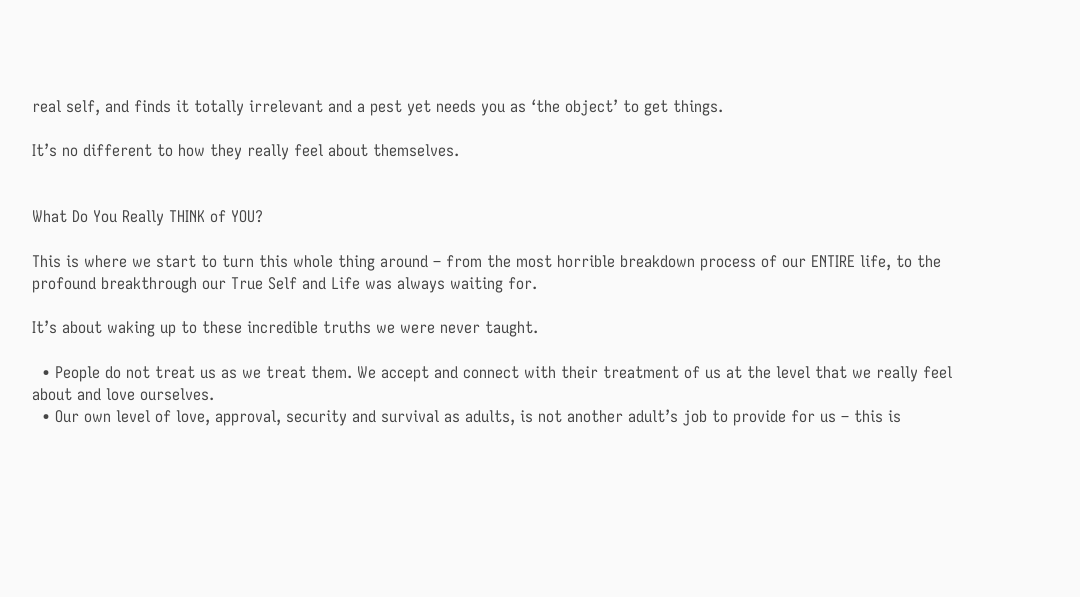real self, and finds it totally irrelevant and a pest yet needs you as ‘the object’ to get things.

It’s no different to how they really feel about themselves.


What Do You Really THINK of YOU?

This is where we start to turn this whole thing around – from the most horrible breakdown process of our ENTIRE life, to the profound breakthrough our True Self and Life was always waiting for.

It’s about waking up to these incredible truths we were never taught.

  • People do not treat us as we treat them. We accept and connect with their treatment of us at the level that we really feel about and love ourselves.
  • Our own level of love, approval, security and survival as adults, is not another adult’s job to provide for us – this is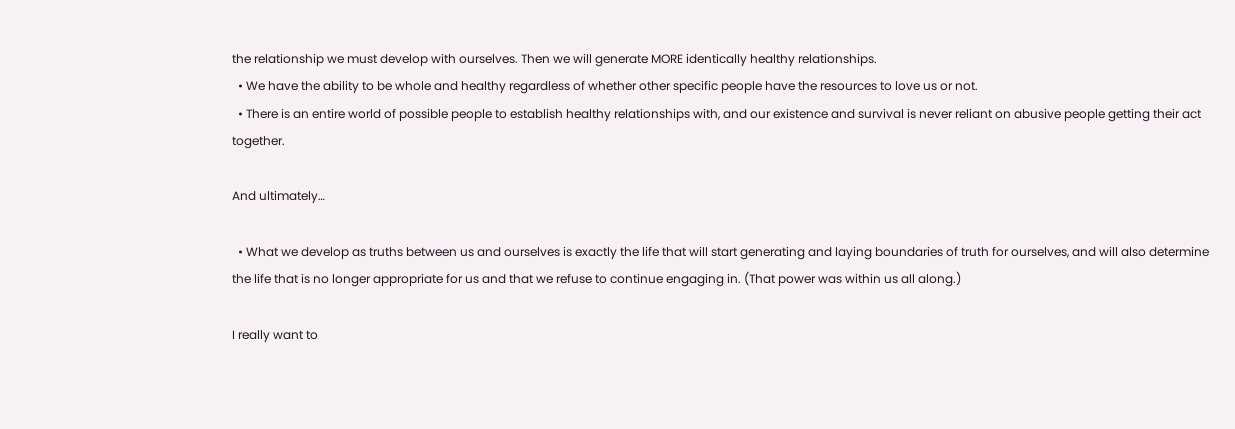the relationship we must develop with ourselves. Then we will generate MORE identically healthy relationships.
  • We have the ability to be whole and healthy regardless of whether other specific people have the resources to love us or not.
  • There is an entire world of possible people to establish healthy relationships with, and our existence and survival is never reliant on abusive people getting their act together.

And ultimately…

  • What we develop as truths between us and ourselves is exactly the life that will start generating and laying boundaries of truth for ourselves, and will also determine the life that is no longer appropriate for us and that we refuse to continue engaging in. (That power was within us all along.)

I really want to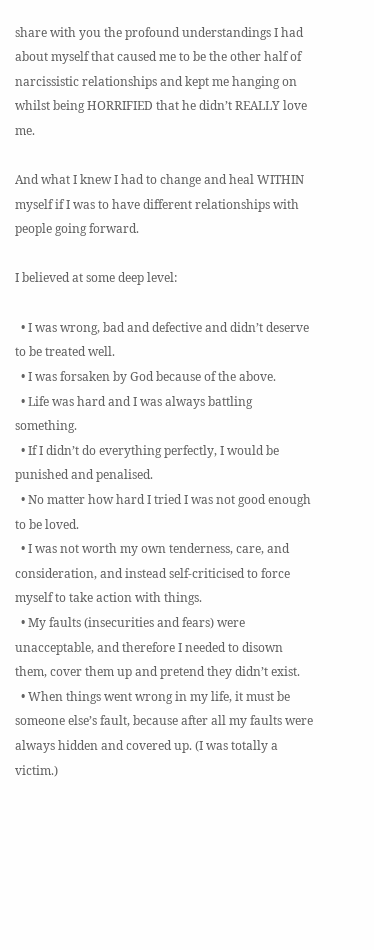share with you the profound understandings I had about myself that caused me to be the other half of narcissistic relationships and kept me hanging on whilst being HORRIFIED that he didn’t REALLY love me.

And what I knew I had to change and heal WITHIN myself if I was to have different relationships with people going forward.

I believed at some deep level:

  • I was wrong, bad and defective and didn’t deserve to be treated well.
  • I was forsaken by God because of the above.
  • Life was hard and I was always battling something.
  • If I didn’t do everything perfectly, I would be punished and penalised.
  • No matter how hard I tried I was not good enough to be loved.
  • I was not worth my own tenderness, care, and consideration, and instead self-criticised to force myself to take action with things.
  • My faults (insecurities and fears) were unacceptable, and therefore I needed to disown them, cover them up and pretend they didn’t exist.
  • When things went wrong in my life, it must be someone else’s fault, because after all my faults were always hidden and covered up. (I was totally a victim.)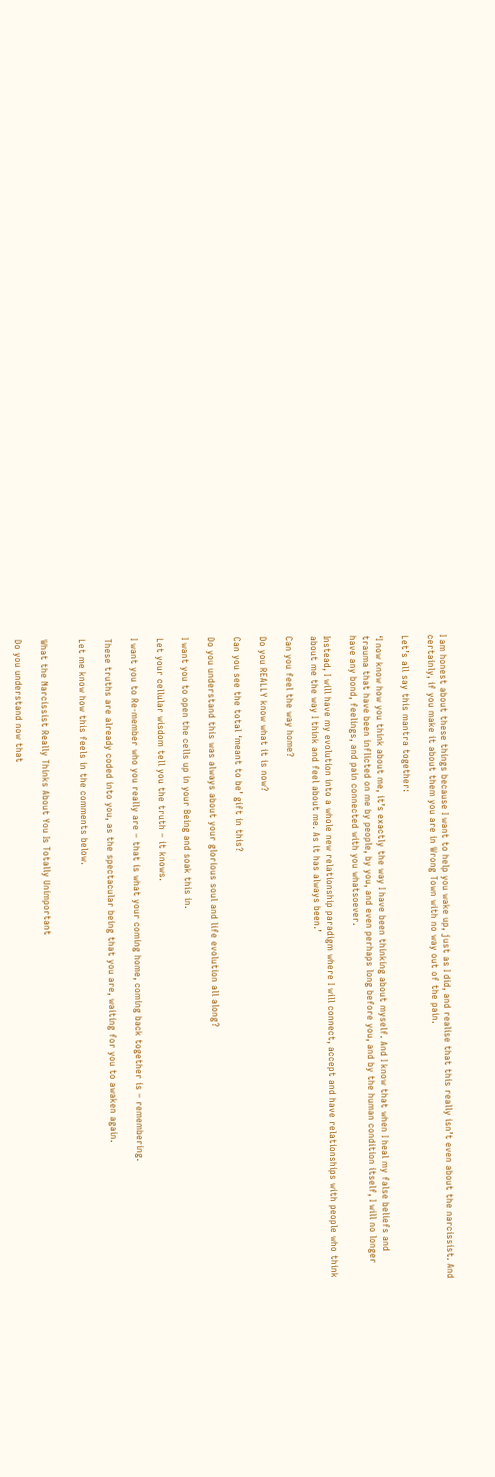I am honest about these things because I want to help you wake up, just as I did, and realise that this really isn’t even about the narcissist. And certainly, if you make it about them you are in Wrong Town with no way out of the pain.

Let’s all say this mantra together:

‘I now know how you think about me, it’s exactly the way I have been thinking about myself. And I know that when I heal my false beliefs and trauma that have been inflicted on me by people, by you, and even perhaps long before you, and by the human condition itself, I will no longer have any bond, feelings, and pain connected with you whatsoever.

Instead, I will have my evolution into a whole new relationship paradigm where I will connect, accept and have relationships with people who think about me the way I think and feel about me. As it has always been.’

Can you feel the way home?

Do you REALLY know what it is now?

Can you see the total ‘meant to be’ gift in this?

Do you understand this was always about your glorious soul and life evolution all along?

I want you to open the cells up in your Being and soak this in.

Let your cellular wisdom tell you the truth – it knows.

I want you to Re-member who you really are – that is what your coming home, coming back together is – remembering.

These truths are already coded into you, as the spectacular being that you are, waiting for you to awaken again.

Let me know how this feels in the comments below.


What the Narcissist Really Thinks About You Is Totally Unimportant

Do you understand now that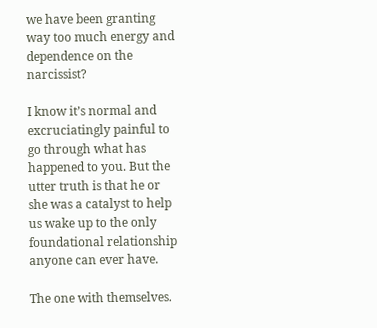we have been granting way too much energy and dependence on the narcissist?

I know it’s normal and excruciatingly painful to go through what has happened to you. But the utter truth is that he or she was a catalyst to help us wake up to the only foundational relationship anyone can ever have.

The one with themselves.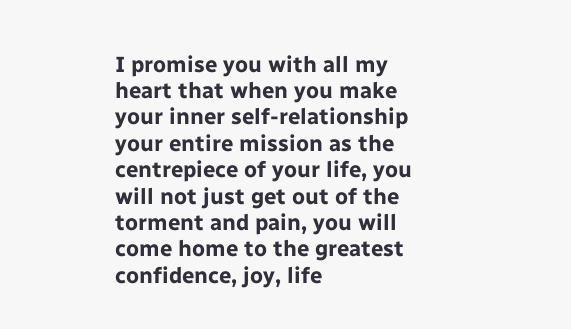I promise you with all my heart that when you make your inner self-relationship your entire mission as the centrepiece of your life, you will not just get out of the torment and pain, you will come home to the greatest confidence, joy, life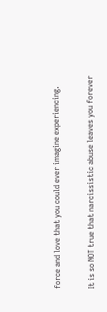force and love that you could ever imagine experiencing.

It is so NOT true that narcissistic abuse leaves you forever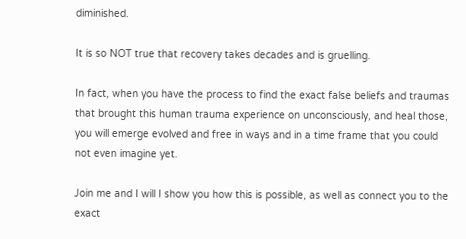diminished.

It is so NOT true that recovery takes decades and is gruelling.

In fact, when you have the process to find the exact false beliefs and traumas that brought this human trauma experience on unconsciously, and heal those, you will emerge evolved and free in ways and in a time frame that you could not even imagine yet.

Join me and I will I show you how this is possible, as well as connect you to the exact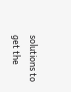solutions to get the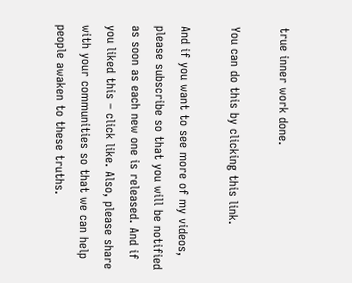true inner work done.

You can do this by clicking this link.

And if you want to see more of my videos, please subscribe so that you will be notified as soon as each new one is released. And if you liked this – click like. Also, please share with your communities so that we can help people awaken to these truths.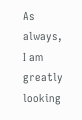As always, I am greatly looking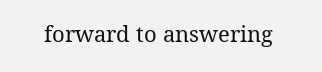forward to answering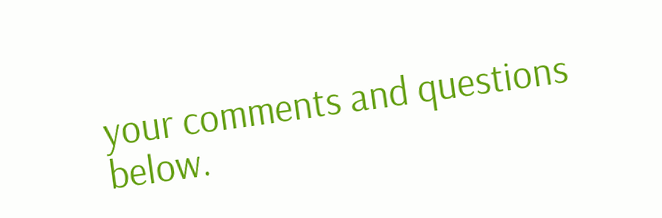your comments and questions below.